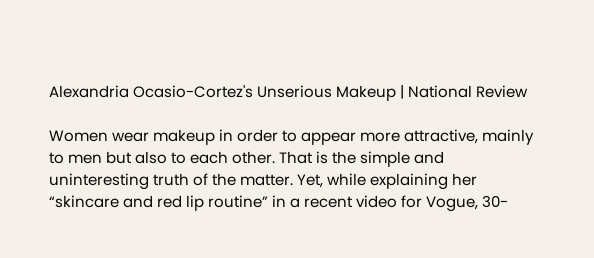Alexandria Ocasio-Cortez's Unserious Makeup | National Review

Women wear makeup in order to appear more attractive, mainly to men but also to each other. That is the simple and uninteresting truth of the matter. Yet, while explaining her “skincare and red lip routine” in a recent video for Vogue, 30-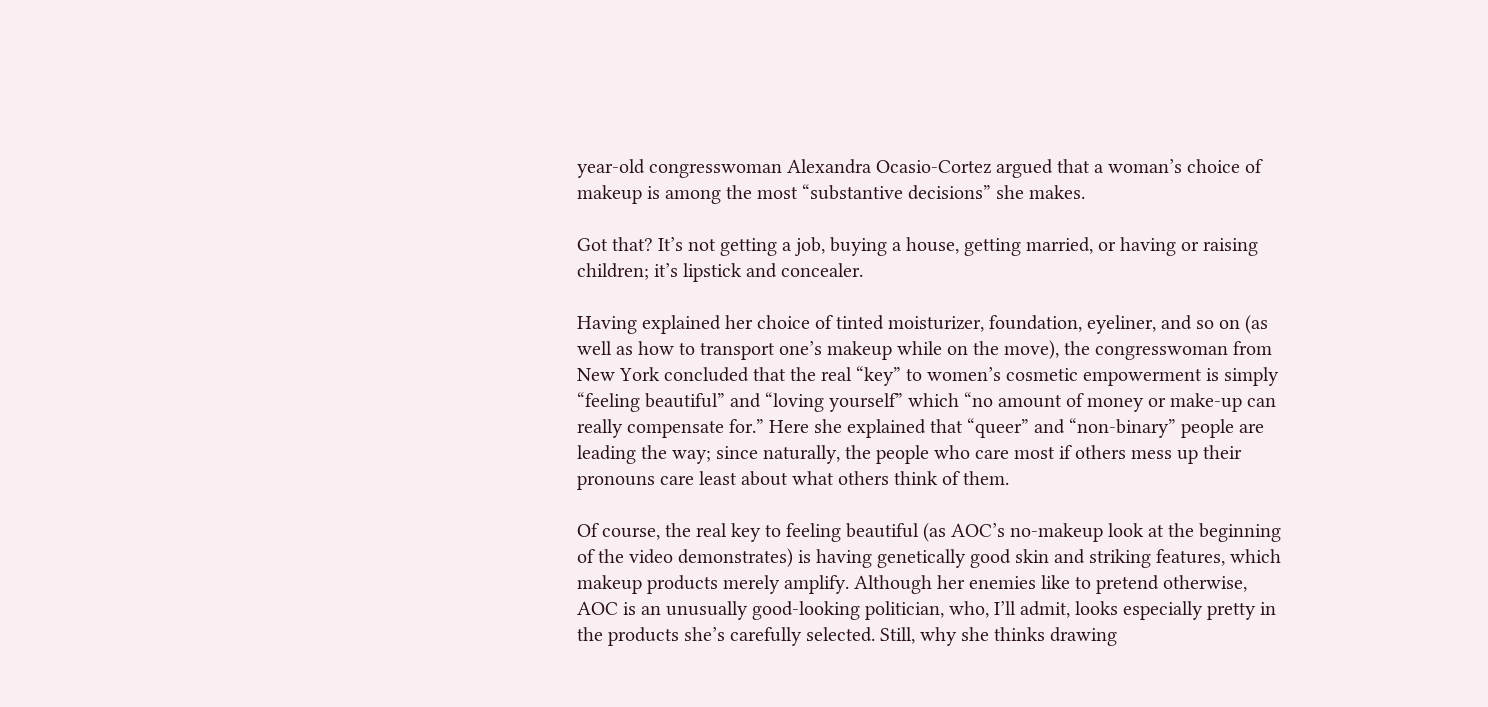year-old congresswoman Alexandra Ocasio-Cortez argued that a woman’s choice of makeup is among the most “substantive decisions” she makes.

Got that? It’s not getting a job, buying a house, getting married, or having or raising children; it’s lipstick and concealer.

Having explained her choice of tinted moisturizer, foundation, eyeliner, and so on (as well as how to transport one’s makeup while on the move), the congresswoman from New York concluded that the real “key” to women’s cosmetic empowerment is simply “feeling beautiful” and “loving yourself” which “no amount of money or make-up can really compensate for.” Here she explained that “queer” and “non-binary” people are leading the way; since naturally, the people who care most if others mess up their pronouns care least about what others think of them.

Of course, the real key to feeling beautiful (as AOC’s no-makeup look at the beginning of the video demonstrates) is having genetically good skin and striking features, which makeup products merely amplify. Although her enemies like to pretend otherwise, AOC is an unusually good-looking politician, who, I’ll admit, looks especially pretty in the products she’s carefully selected. Still, why she thinks drawing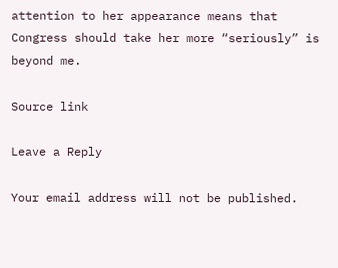attention to her appearance means that Congress should take her more “seriously” is beyond me.

Source link

Leave a Reply

Your email address will not be published.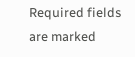Required fields are marked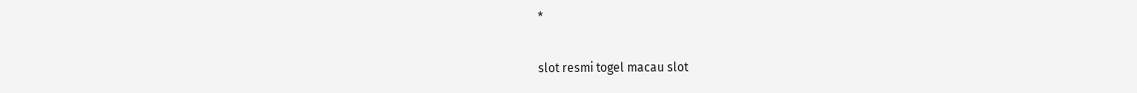*

slot resmi togel macau slot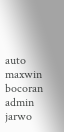auto maxwin bocoran admin jarwo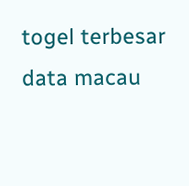togel terbesar data macau